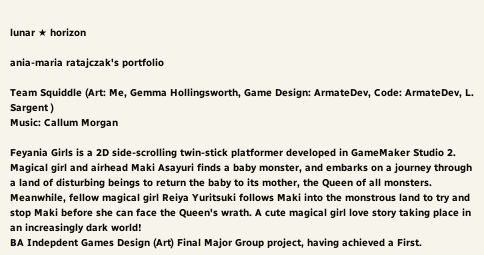lunar ★ horizon

ania-maria ratajczak's portfolio

Team Squiddle (Art: Me, Gemma Hollingsworth, Game Design: ArmateDev, Code: ArmateDev, L. Sargent )
Music: Callum Morgan

Feyania Girls is a 2D side-scrolling twin-stick platformer developed in GameMaker Studio 2.
Magical girl and airhead Maki Asayuri finds a baby monster, and embarks on a journey through a land of disturbing beings to return the baby to its mother, the Queen of all monsters. Meanwhile, fellow magical girl Reiya Yuritsuki follows Maki into the monstrous land to try and stop Maki before she can face the Queen's wrath. A cute magical girl love story taking place in an increasingly dark world!
BA Indepdent Games Design (Art) Final Major Group project, having achieved a First.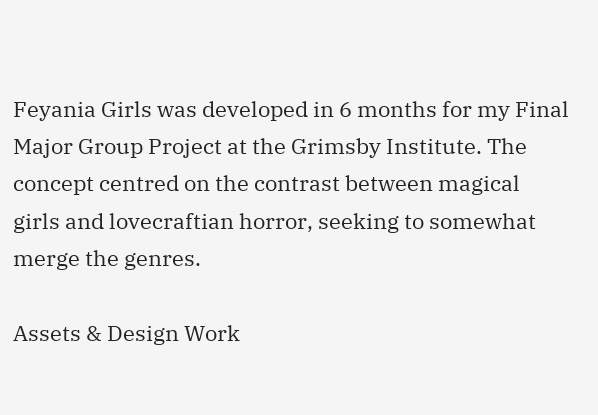Feyania Girls was developed in 6 months for my Final Major Group Project at the Grimsby Institute. The concept centred on the contrast between magical girls and lovecraftian horror, seeking to somewhat merge the genres.

Assets & Design Work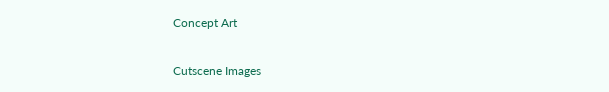Concept Art

Cutscene Images